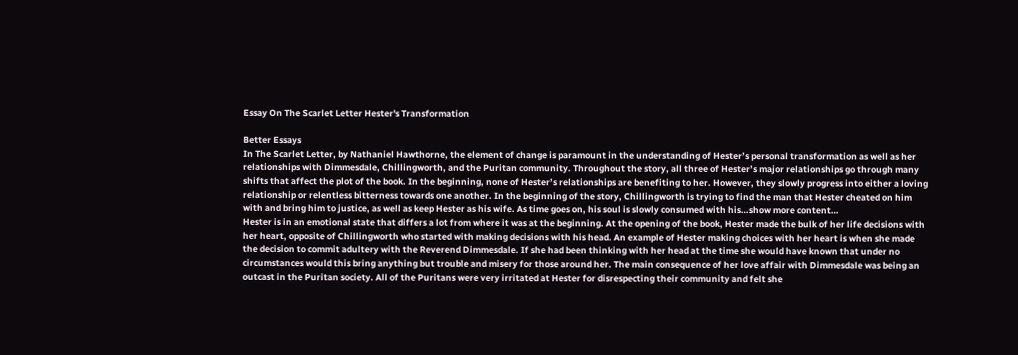Essay On The Scarlet Letter Hester's Transformation

Better Essays
In The Scarlet Letter, by Nathaniel Hawthorne, the element of change is paramount in the understanding of Hester’s personal transformation as well as her relationships with Dimmesdale, Chillingworth, and the Puritan community. Throughout the story, all three of Hester’s major relationships go through many shifts that affect the plot of the book. In the beginning, none of Hester’s relationships are benefiting to her. However, they slowly progress into either a loving relationship or relentless bitterness towards one another. In the beginning of the story, Chillingworth is trying to find the man that Hester cheated on him with and bring him to justice, as well as keep Hester as his wife. As time goes on, his soul is slowly consumed with his…show more content…
Hester is in an emotional state that differs a lot from where it was at the beginning. At the opening of the book, Hester made the bulk of her life decisions with her heart, opposite of Chillingworth who started with making decisions with his head. An example of Hester making choices with her heart is when she made the decision to commit adultery with the Reverend Dimmesdale. If she had been thinking with her head at the time she would have known that under no circumstances would this bring anything but trouble and misery for those around her. The main consequence of her love affair with Dimmesdale was being an outcast in the Puritan society. All of the Puritans were very irritated at Hester for disrespecting their community and felt she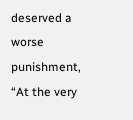deserved a worse punishment, “At the very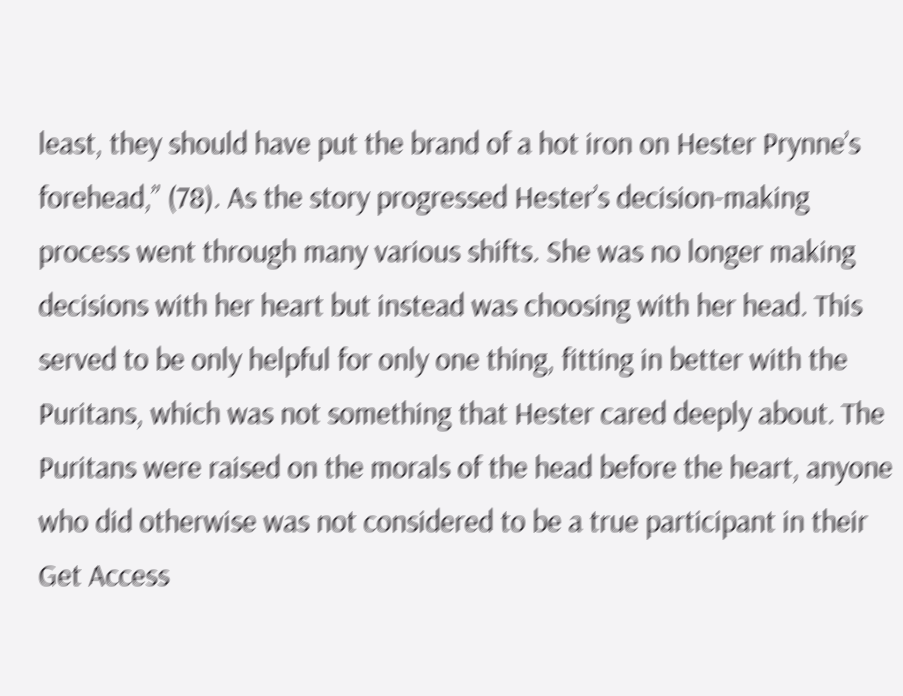least, they should have put the brand of a hot iron on Hester Prynne’s forehead,” (78). As the story progressed Hester’s decision-making process went through many various shifts. She was no longer making decisions with her heart but instead was choosing with her head. This served to be only helpful for only one thing, fitting in better with the Puritans, which was not something that Hester cared deeply about. The Puritans were raised on the morals of the head before the heart, anyone who did otherwise was not considered to be a true participant in their
Get Access